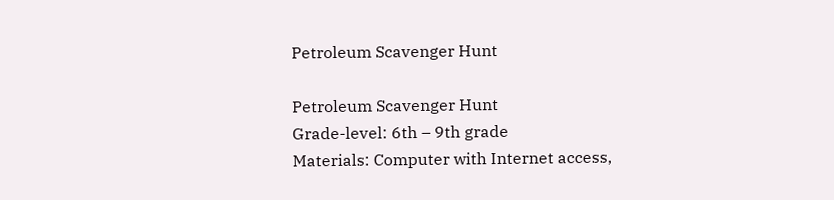Petroleum Scavenger Hunt

Petroleum Scavenger Hunt
Grade-level: 6th – 9th grade
Materials: Computer with Internet access,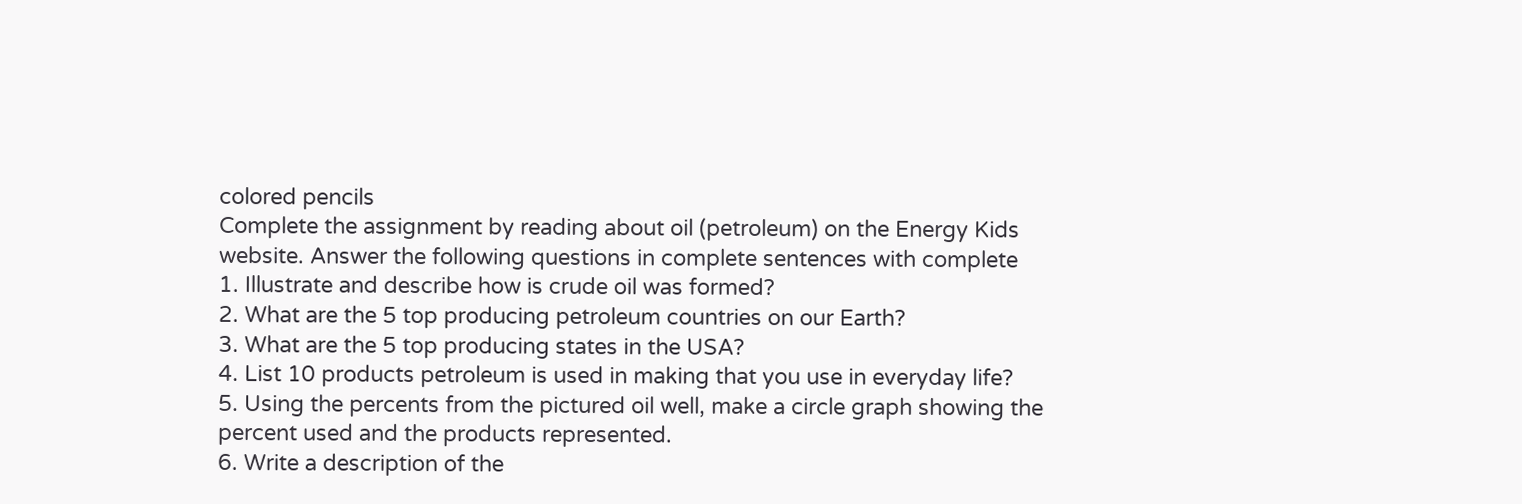colored pencils
Complete the assignment by reading about oil (petroleum) on the Energy Kids
website. Answer the following questions in complete sentences with complete
1. Illustrate and describe how is crude oil was formed?
2. What are the 5 top producing petroleum countries on our Earth?
3. What are the 5 top producing states in the USA?
4. List 10 products petroleum is used in making that you use in everyday life?
5. Using the percents from the pictured oil well, make a circle graph showing the
percent used and the products represented.
6. Write a description of the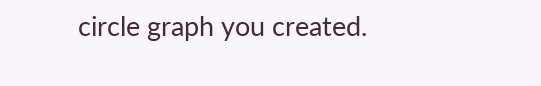circle graph you created.